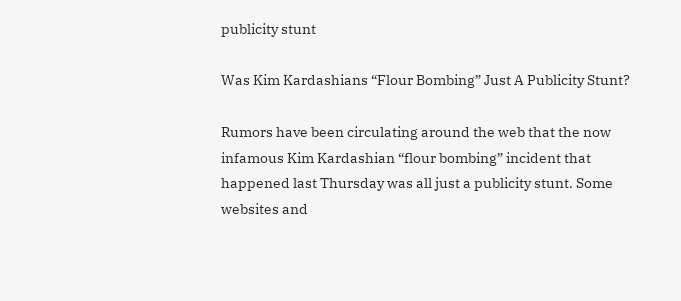publicity stunt

Was Kim Kardashians “Flour Bombing” Just A Publicity Stunt?

Rumors have been circulating around the web that the now infamous Kim Kardashian “flour bombing” incident that happened last Thursday was all just a publicity stunt. Some websites and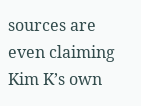sources are even claiming Kim K’s own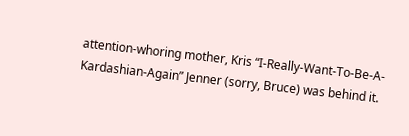attention-whoring mother, Kris “I-Really-Want-To-Be-A-Kardashian-Again” Jenner (sorry, Bruce) was behind it.